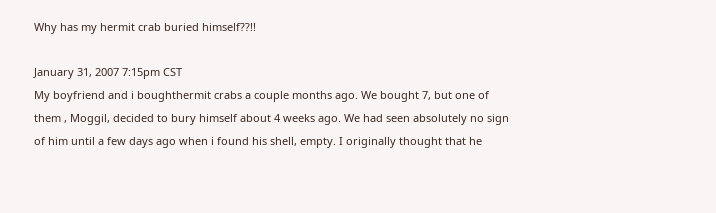Why has my hermit crab buried himself??!!

January 31, 2007 7:15pm CST
My boyfriend and i boughthermit crabs a couple months ago. We bought 7, but one of them , Moggil, decided to bury himself about 4 weeks ago. We had seen absolutely no sign of him until a few days ago when i found his shell, empty. I originally thought that he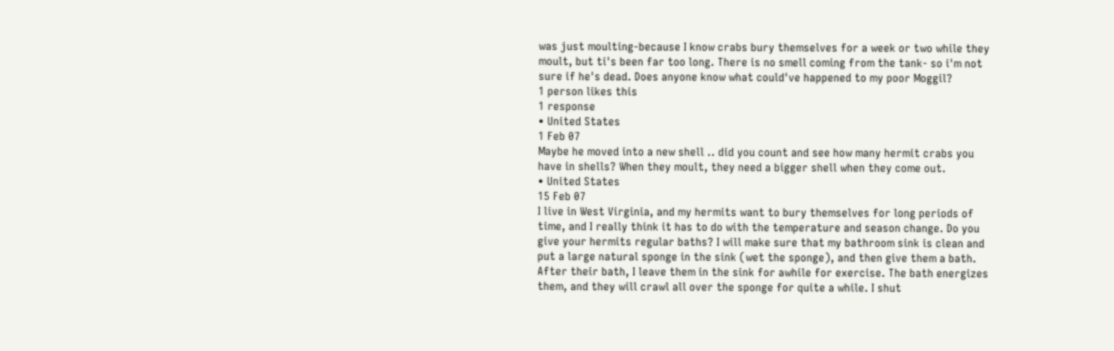was just moulting-because I know crabs bury themselves for a week or two while they moult, but ti's been far too long. There is no smell coming from the tank- so i'm not sure if he's dead. Does anyone know what could've happened to my poor Moggil?
1 person likes this
1 response
• United States
1 Feb 07
Maybe he moved into a new shell .. did you count and see how many hermit crabs you have in shells? When they moult, they need a bigger shell when they come out.
• United States
15 Feb 07
I live in West Virginia, and my hermits want to bury themselves for long periods of time, and I really think it has to do with the temperature and season change. Do you give your hermits regular baths? I will make sure that my bathroom sink is clean and put a large natural sponge in the sink (wet the sponge), and then give them a bath. After their bath, I leave them in the sink for awhile for exercise. The bath energizes them, and they will crawl all over the sponge for quite a while. I shut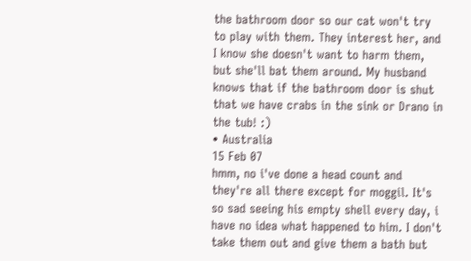the bathroom door so our cat won't try to play with them. They interest her, and I know she doesn't want to harm them, but she'll bat them around. My husband knows that if the bathroom door is shut that we have crabs in the sink or Drano in the tub! :)
• Australia
15 Feb 07
hmm, no i've done a head count and they're all there except for moggil. It's so sad seeing his empty shell every day, i have no idea what happened to him. I don't take them out and give them a bath but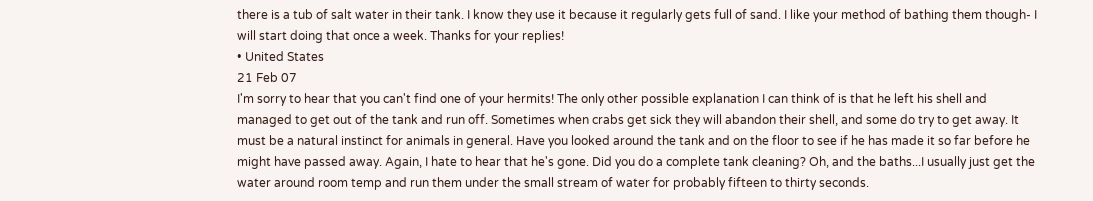there is a tub of salt water in their tank. I know they use it because it regularly gets full of sand. I like your method of bathing them though- I will start doing that once a week. Thanks for your replies!
• United States
21 Feb 07
I'm sorry to hear that you can't find one of your hermits! The only other possible explanation I can think of is that he left his shell and managed to get out of the tank and run off. Sometimes when crabs get sick they will abandon their shell, and some do try to get away. It must be a natural instinct for animals in general. Have you looked around the tank and on the floor to see if he has made it so far before he might have passed away. Again, I hate to hear that he's gone. Did you do a complete tank cleaning? Oh, and the baths...I usually just get the water around room temp and run them under the small stream of water for probably fifteen to thirty seconds.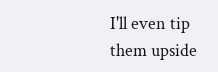I'll even tip them upside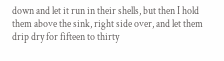down and let it run in their shells, but then I hold them above the sink, right side over, and let them drip dry for fifteen to thirty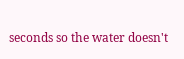seconds so the water doesn't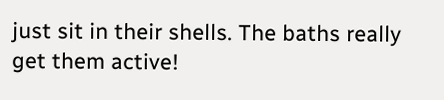just sit in their shells. The baths really get them active!